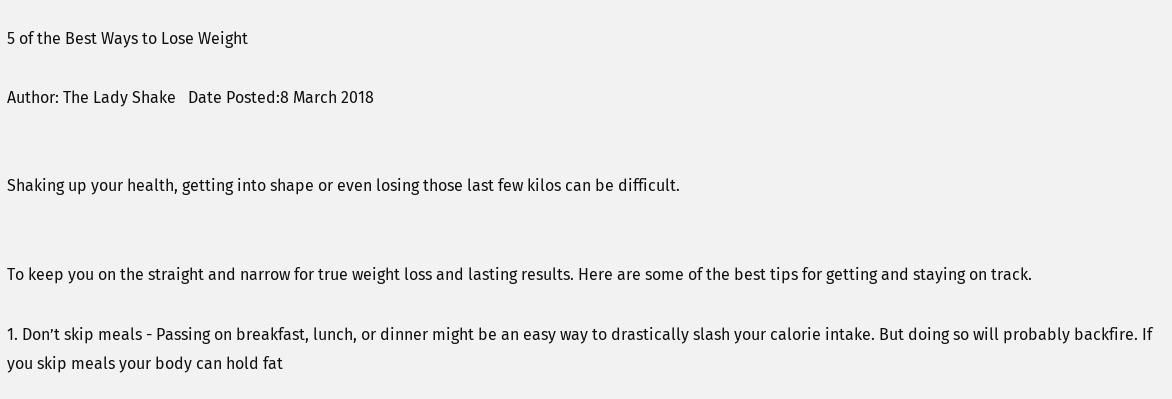5 of the Best Ways to Lose Weight

Author: The Lady Shake   Date Posted:8 March 2018


Shaking up your health, getting into shape or even losing those last few kilos can be difficult.


To keep you on the straight and narrow for true weight loss and lasting results. Here are some of the best tips for getting and staying on track.

1. Don’t skip meals - Passing on breakfast, lunch, or dinner might be an easy way to drastically slash your calorie intake. But doing so will probably backfire. If you skip meals your body can hold fat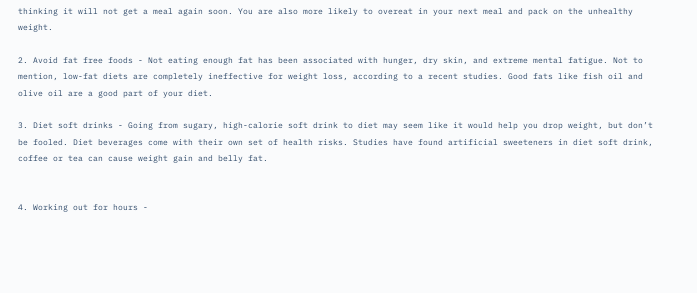thinking it will not get a meal again soon. You are also more likely to overeat in your next meal and pack on the unhealthy weight.

2. Avoid fat free foods - Not eating enough fat has been associated with hunger, dry skin, and extreme mental fatigue. Not to mention, low-fat diets are completely ineffective for weight loss, according to a recent studies. Good fats like fish oil and olive oil are a good part of your diet.

3. Diet soft drinks - Going from sugary, high-calorie soft drink to diet may seem like it would help you drop weight, but don’t be fooled. Diet beverages come with their own set of health risks. Studies have found artificial sweeteners in diet soft drink, coffee or tea can cause weight gain and belly fat.


4. Working out for hours -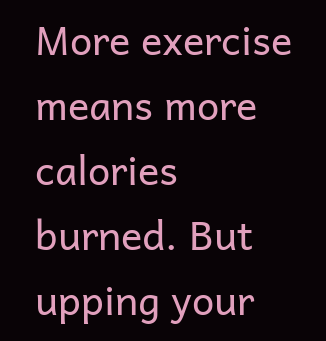More exercise means more calories burned. But upping your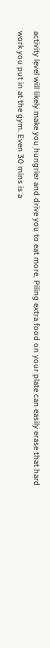activity level will likely make you hungrier and drive you to eat more. Piling extra food on your plate can easily erase that hard work you put in at the gym. Even 30 mins is a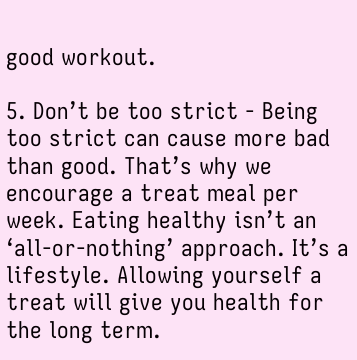good workout.

5. Don’t be too strict - Being too strict can cause more bad than good. That’s why we encourage a treat meal per week. Eating healthy isn’t an ‘all-or-nothing’ approach. It’s a lifestyle. Allowing yourself a treat will give you health for the long term.